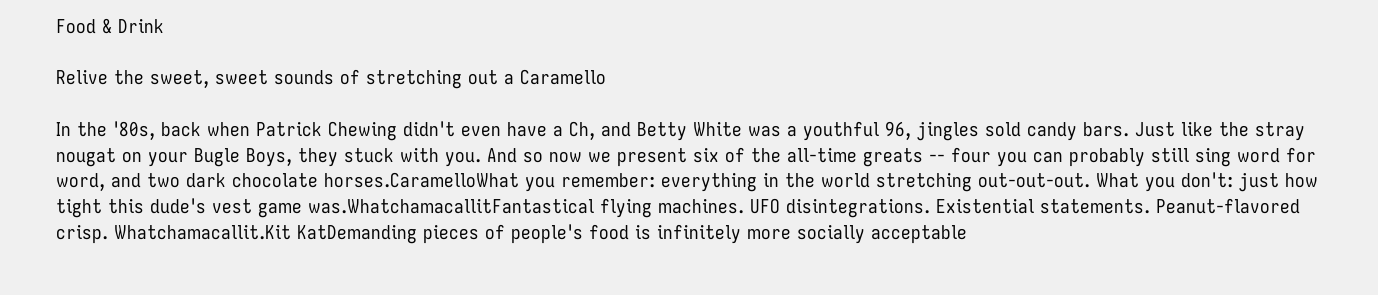Food & Drink

Relive the sweet, sweet sounds of stretching out a Caramello

In the '80s, back when Patrick Chewing didn't even have a Ch, and Betty White was a youthful 96, jingles sold candy bars. Just like the stray nougat on your Bugle Boys, they stuck with you. And so now we present six of the all-time greats -- four you can probably still sing word for word, and two dark chocolate horses.CaramelloWhat you remember: everything in the world stretching out-out-out. What you don't: just how tight this dude's vest game was.WhatchamacallitFantastical flying machines. UFO disintegrations. Existential statements. Peanut-flavored crisp. Whatchamacallit.Kit KatDemanding pieces of people's food is infinitely more socially acceptable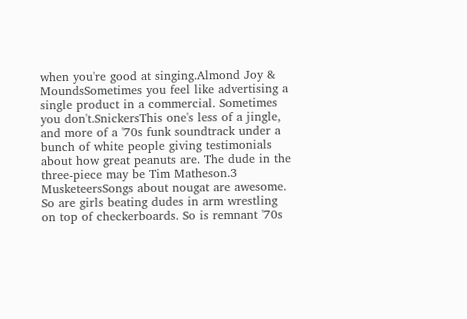when you're good at singing.Almond Joy & MoundsSometimes you feel like advertising a single product in a commercial. Sometimes you don't.SnickersThis one's less of a jingle, and more of a '70s funk soundtrack under a bunch of white people giving testimonials about how great peanuts are. The dude in the three-piece may be Tim Matheson.3 MusketeersSongs about nougat are awesome. So are girls beating dudes in arm wrestling on top of checkerboards. So is remnant '70s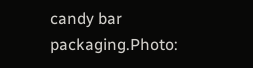candy bar packaging.Photo: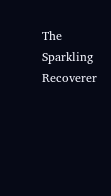The Sparkling Recoverer